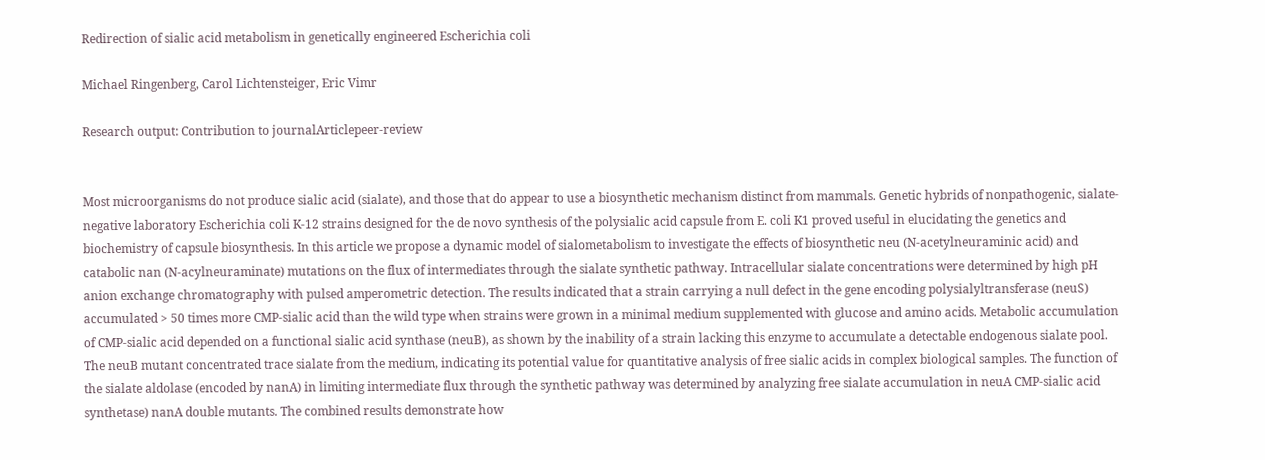Redirection of sialic acid metabolism in genetically engineered Escherichia coli

Michael Ringenberg, Carol Lichtensteiger, Eric Vimr

Research output: Contribution to journalArticlepeer-review


Most microorganisms do not produce sialic acid (sialate), and those that do appear to use a biosynthetic mechanism distinct from mammals. Genetic hybrids of nonpathogenic, sialate-negative laboratory Escherichia coli K-12 strains designed for the de novo synthesis of the polysialic acid capsule from E. coli K1 proved useful in elucidating the genetics and biochemistry of capsule biosynthesis. In this article we propose a dynamic model of sialometabolism to investigate the effects of biosynthetic neu (N-acetylneuraminic acid) and catabolic nan (N-acylneuraminate) mutations on the flux of intermediates through the sialate synthetic pathway. Intracellular sialate concentrations were determined by high pH anion exchange chromatography with pulsed amperometric detection. The results indicated that a strain carrying a null defect in the gene encoding polysialyltransferase (neuS) accumulated > 50 times more CMP-sialic acid than the wild type when strains were grown in a minimal medium supplemented with glucose and amino acids. Metabolic accumulation of CMP-sialic acid depended on a functional sialic acid synthase (neuB), as shown by the inability of a strain lacking this enzyme to accumulate a detectable endogenous sialate pool. The neuB mutant concentrated trace sialate from the medium, indicating its potential value for quantitative analysis of free sialic acids in complex biological samples. The function of the sialate aldolase (encoded by nanA) in limiting intermediate flux through the synthetic pathway was determined by analyzing free sialate accumulation in neuA CMP-sialic acid synthetase) nanA double mutants. The combined results demonstrate how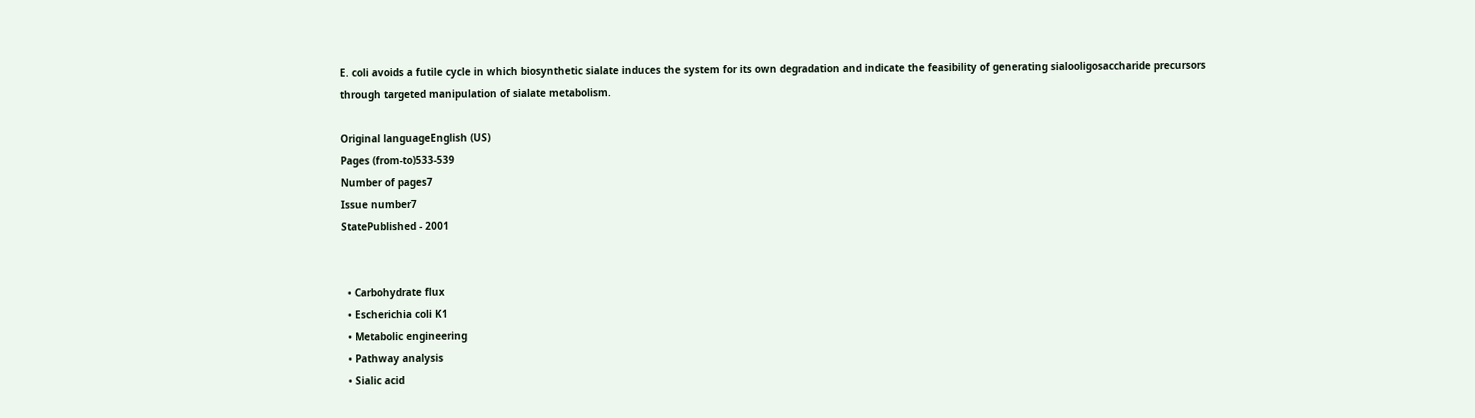E. coli avoids a futile cycle in which biosynthetic sialate induces the system for its own degradation and indicate the feasibility of generating sialooligosaccharide precursors through targeted manipulation of sialate metabolism.

Original languageEnglish (US)
Pages (from-to)533-539
Number of pages7
Issue number7
StatePublished - 2001


  • Carbohydrate flux
  • Escherichia coli K1
  • Metabolic engineering
  • Pathway analysis
  • Sialic acid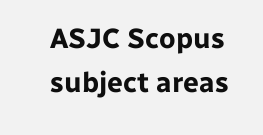ASJC Scopus subject areas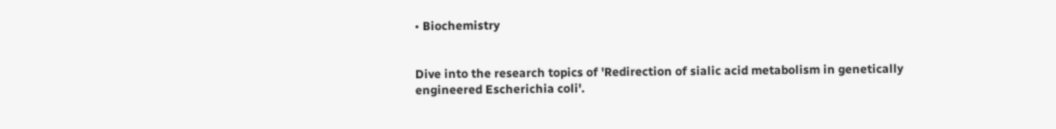• Biochemistry


Dive into the research topics of 'Redirection of sialic acid metabolism in genetically engineered Escherichia coli'.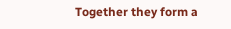Together they form a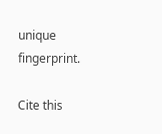unique fingerprint.

Cite this